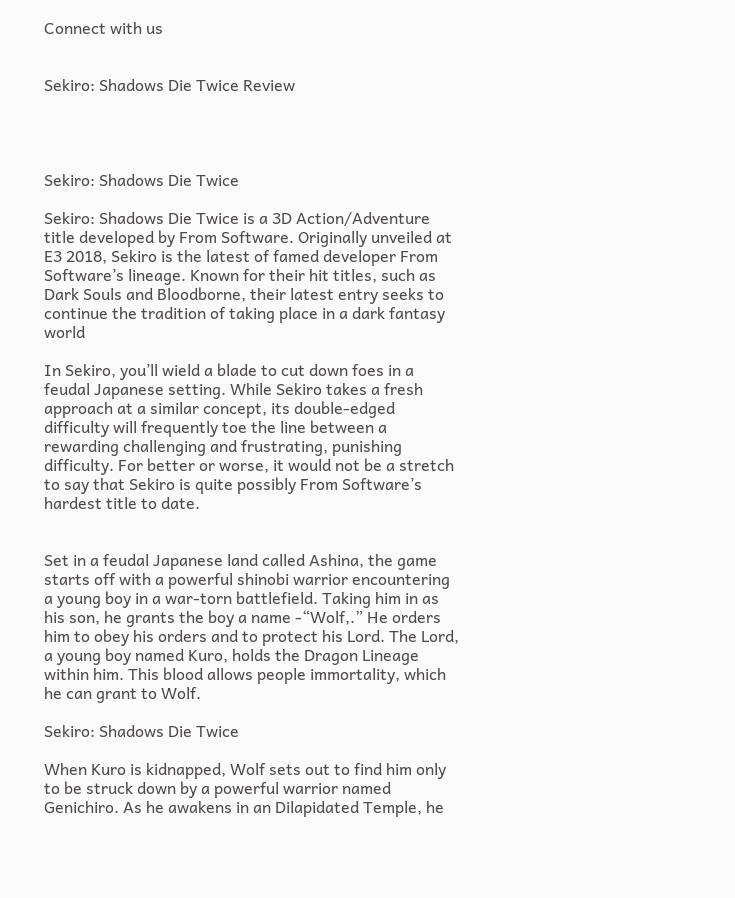Connect with us


Sekiro: Shadows Die Twice Review




Sekiro: Shadows Die Twice

Sekiro: Shadows Die Twice is a 3D Action/Adventure title developed by From Software. Originally unveiled at E3 2018, Sekiro is the latest of famed developer From Software’s lineage. Known for their hit titles, such as Dark Souls and Bloodborne, their latest entry seeks to continue the tradition of taking place in a dark fantasy world

In Sekiro, you’ll wield a blade to cut down foes in a feudal Japanese setting. While Sekiro takes a fresh approach at a similar concept, its double-edged difficulty will frequently toe the line between a rewarding challenging and frustrating, punishing difficulty. For better or worse, it would not be a stretch to say that Sekiro is quite possibly From Software’s hardest title to date.


Set in a feudal Japanese land called Ashina, the game starts off with a powerful shinobi warrior encountering a young boy in a war-torn battlefield. Taking him in as his son, he grants the boy a name -“Wolf,.” He orders him to obey his orders and to protect his Lord. The Lord, a young boy named Kuro, holds the Dragon Lineage within him. This blood allows people immortality, which he can grant to Wolf.

Sekiro: Shadows Die Twice

When Kuro is kidnapped, Wolf sets out to find him only to be struck down by a powerful warrior named Genichiro. As he awakens in an Dilapidated Temple, he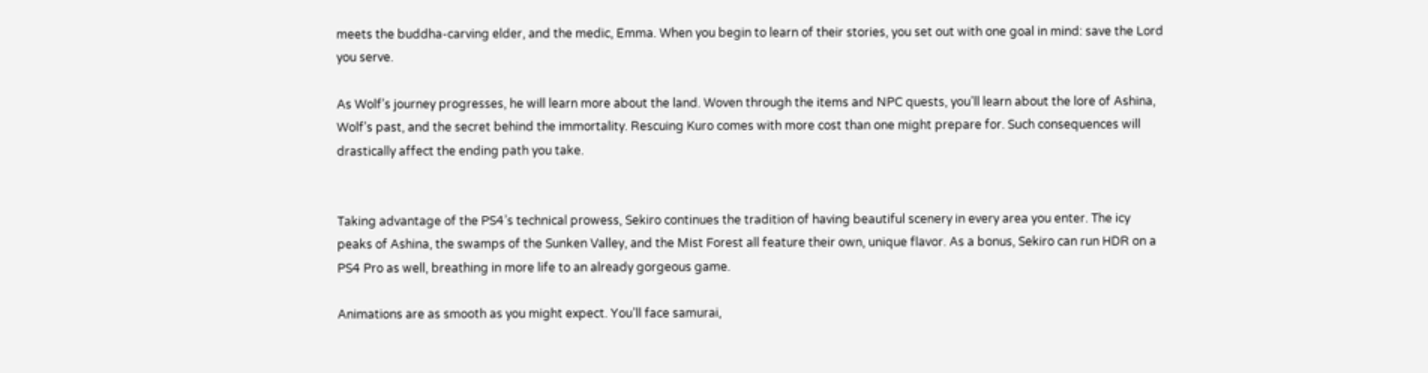meets the buddha-carving elder, and the medic, Emma. When you begin to learn of their stories, you set out with one goal in mind: save the Lord you serve.

As Wolf’s journey progresses, he will learn more about the land. Woven through the items and NPC quests, you’ll learn about the lore of Ashina, Wolf’s past, and the secret behind the immortality. Rescuing Kuro comes with more cost than one might prepare for. Such consequences will drastically affect the ending path you take.


Taking advantage of the PS4’s technical prowess, Sekiro continues the tradition of having beautiful scenery in every area you enter. The icy peaks of Ashina, the swamps of the Sunken Valley, and the Mist Forest all feature their own, unique flavor. As a bonus, Sekiro can run HDR on a PS4 Pro as well, breathing in more life to an already gorgeous game.

Animations are as smooth as you might expect. You’ll face samurai,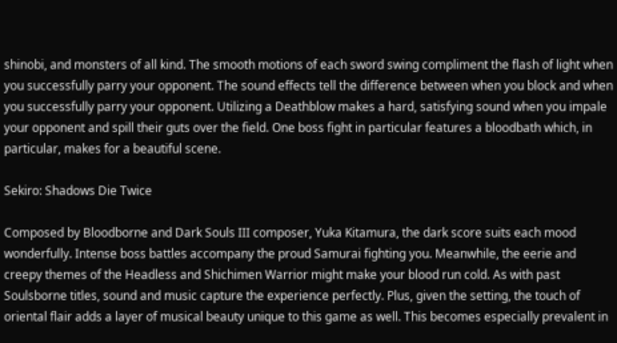shinobi, and monsters of all kind. The smooth motions of each sword swing compliment the flash of light when you successfully parry your opponent. The sound effects tell the difference between when you block and when you successfully parry your opponent. Utilizing a Deathblow makes a hard, satisfying sound when you impale your opponent and spill their guts over the field. One boss fight in particular features a bloodbath which, in particular, makes for a beautiful scene.

Sekiro: Shadows Die Twice

Composed by Bloodborne and Dark Souls III composer, Yuka Kitamura, the dark score suits each mood wonderfully. Intense boss battles accompany the proud Samurai fighting you. Meanwhile, the eerie and creepy themes of the Headless and Shichimen Warrior might make your blood run cold. As with past Soulsborne titles, sound and music capture the experience perfectly. Plus, given the setting, the touch of oriental flair adds a layer of musical beauty unique to this game as well. This becomes especially prevalent in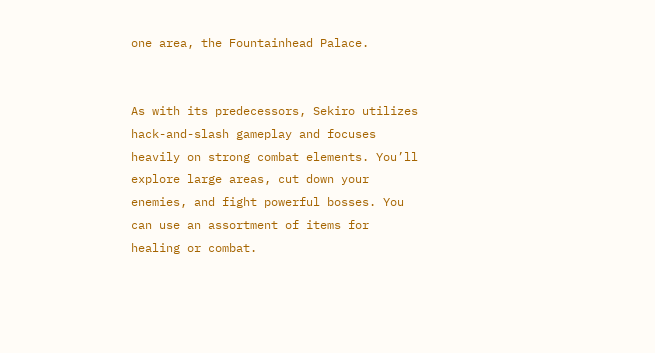one area, the Fountainhead Palace.


As with its predecessors, Sekiro utilizes hack-and-slash gameplay and focuses heavily on strong combat elements. You’ll explore large areas, cut down your enemies, and fight powerful bosses. You can use an assortment of items for healing or combat.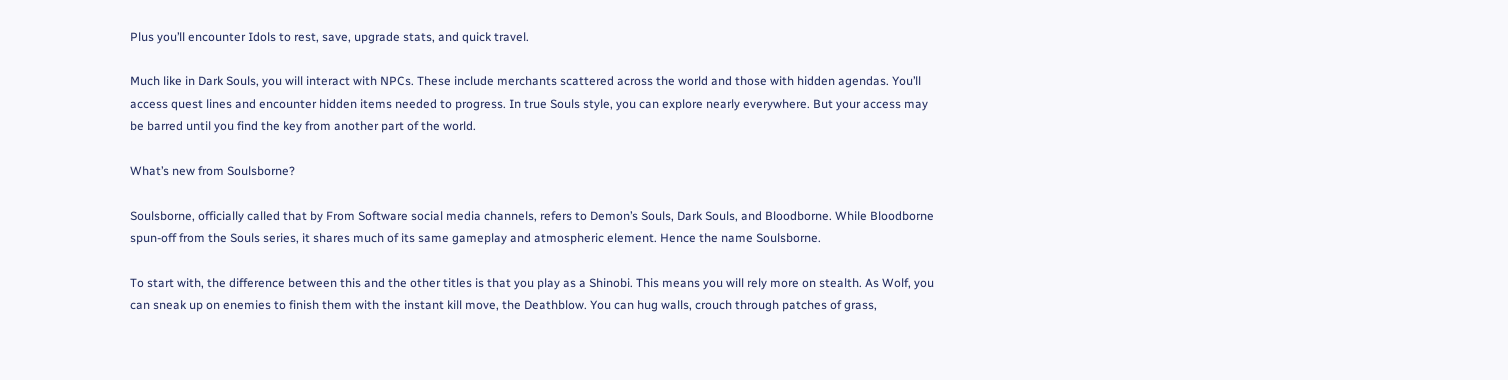Plus you’ll encounter Idols to rest, save, upgrade stats, and quick travel.

Much like in Dark Souls, you will interact with NPCs. These include merchants scattered across the world and those with hidden agendas. You’ll access quest lines and encounter hidden items needed to progress. In true Souls style, you can explore nearly everywhere. But your access may be barred until you find the key from another part of the world.

What’s new from Soulsborne?

Soulsborne, officially called that by From Software social media channels, refers to Demon’s Souls, Dark Souls, and Bloodborne. While Bloodborne spun-off from the Souls series, it shares much of its same gameplay and atmospheric element. Hence the name Soulsborne.

To start with, the difference between this and the other titles is that you play as a Shinobi. This means you will rely more on stealth. As Wolf, you can sneak up on enemies to finish them with the instant kill move, the Deathblow. You can hug walls, crouch through patches of grass,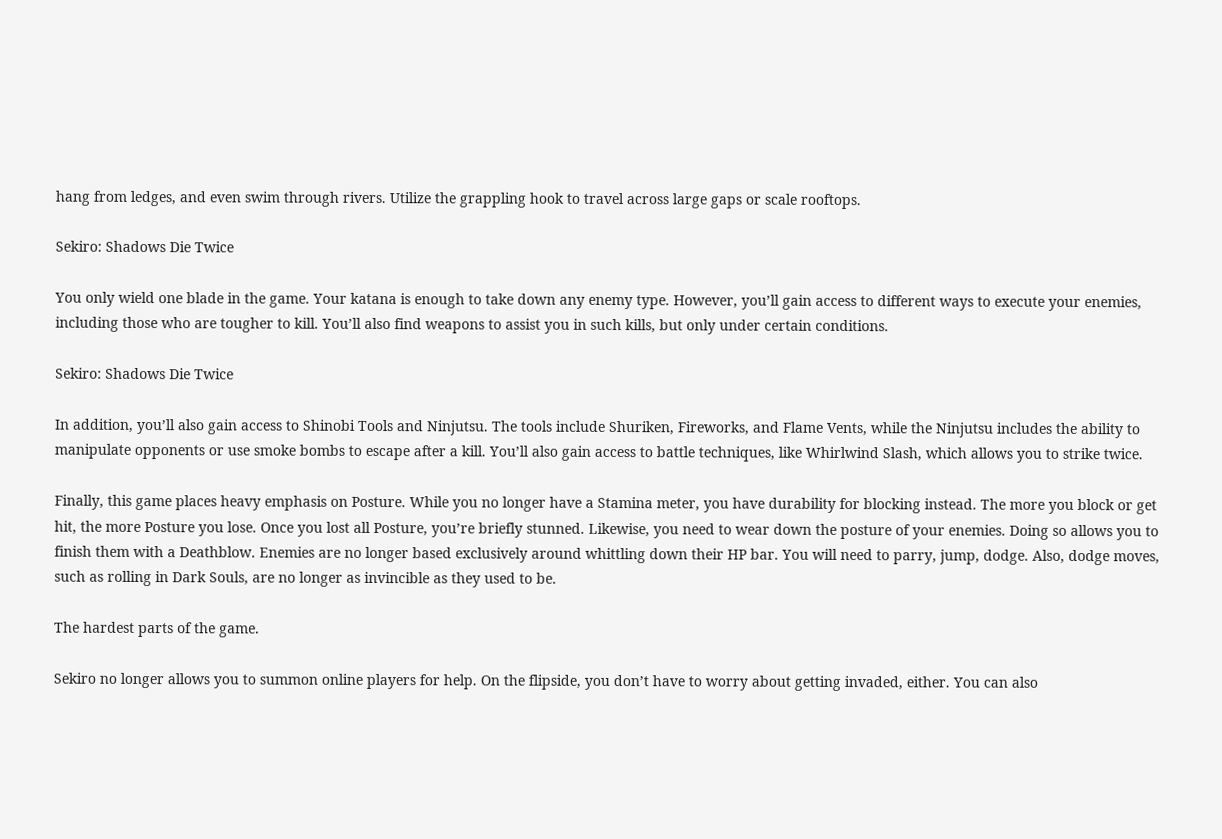hang from ledges, and even swim through rivers. Utilize the grappling hook to travel across large gaps or scale rooftops.

Sekiro: Shadows Die Twice

You only wield one blade in the game. Your katana is enough to take down any enemy type. However, you’ll gain access to different ways to execute your enemies, including those who are tougher to kill. You’ll also find weapons to assist you in such kills, but only under certain conditions.

Sekiro: Shadows Die Twice

In addition, you’ll also gain access to Shinobi Tools and Ninjutsu. The tools include Shuriken, Fireworks, and Flame Vents, while the Ninjutsu includes the ability to manipulate opponents or use smoke bombs to escape after a kill. You’ll also gain access to battle techniques, like Whirlwind Slash, which allows you to strike twice.

Finally, this game places heavy emphasis on Posture. While you no longer have a Stamina meter, you have durability for blocking instead. The more you block or get hit, the more Posture you lose. Once you lost all Posture, you’re briefly stunned. Likewise, you need to wear down the posture of your enemies. Doing so allows you to finish them with a Deathblow. Enemies are no longer based exclusively around whittling down their HP bar. You will need to parry, jump, dodge. Also, dodge moves, such as rolling in Dark Souls, are no longer as invincible as they used to be.

The hardest parts of the game.

Sekiro no longer allows you to summon online players for help. On the flipside, you don’t have to worry about getting invaded, either. You can also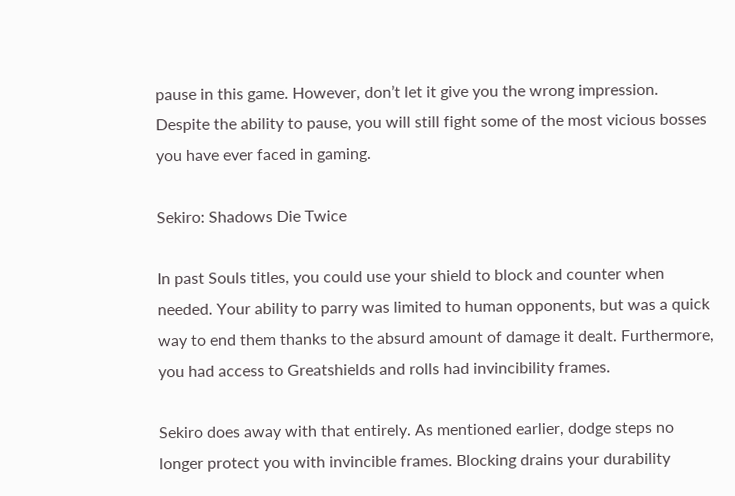pause in this game. However, don’t let it give you the wrong impression. Despite the ability to pause, you will still fight some of the most vicious bosses you have ever faced in gaming.

Sekiro: Shadows Die Twice

In past Souls titles, you could use your shield to block and counter when needed. Your ability to parry was limited to human opponents, but was a quick way to end them thanks to the absurd amount of damage it dealt. Furthermore, you had access to Greatshields and rolls had invincibility frames.

Sekiro does away with that entirely. As mentioned earlier, dodge steps no longer protect you with invincible frames. Blocking drains your durability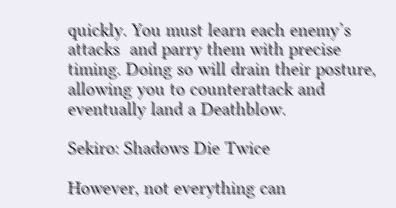quickly. You must learn each enemy’s attacks  and parry them with precise timing. Doing so will drain their posture, allowing you to counterattack and eventually land a Deathblow.

Sekiro: Shadows Die Twice

However, not everything can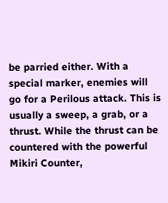be parried either. With a special marker, enemies will go for a Perilous attack. This is usually a sweep, a grab, or a thrust. While the thrust can be countered with the powerful Mikiri Counter,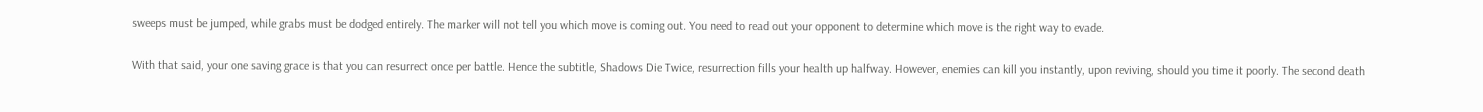sweeps must be jumped, while grabs must be dodged entirely. The marker will not tell you which move is coming out. You need to read out your opponent to determine which move is the right way to evade.

With that said, your one saving grace is that you can resurrect once per battle. Hence the subtitle, Shadows Die Twice, resurrection fills your health up halfway. However, enemies can kill you instantly, upon reviving, should you time it poorly. The second death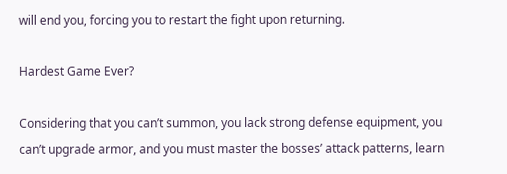will end you, forcing you to restart the fight upon returning.

Hardest Game Ever?

Considering that you can’t summon, you lack strong defense equipment, you can’t upgrade armor, and you must master the bosses’ attack patterns, learn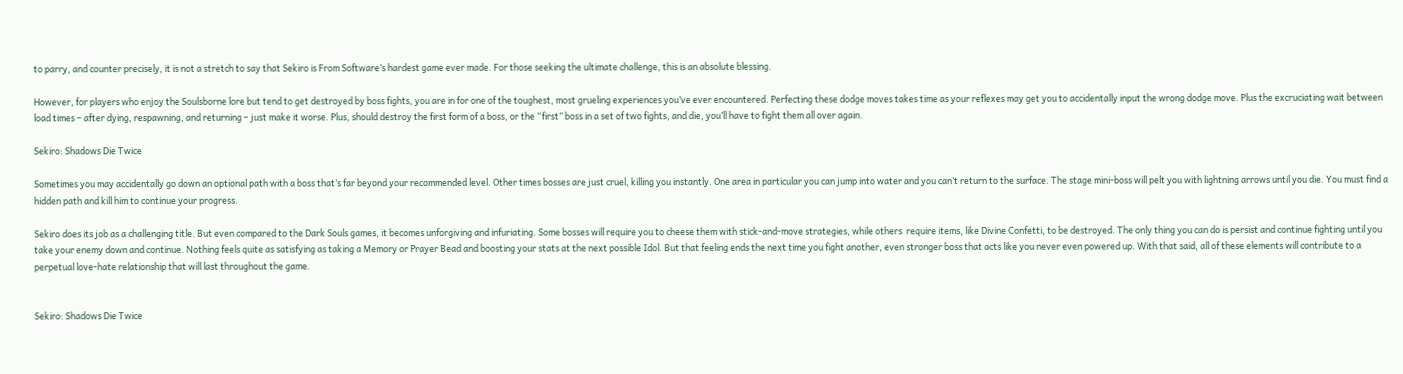to parry, and counter precisely, it is not a stretch to say that Sekiro is From Software’s hardest game ever made. For those seeking the ultimate challenge, this is an absolute blessing.

However, for players who enjoy the Soulsborne lore but tend to get destroyed by boss fights, you are in for one of the toughest, most grueling experiences you’ve ever encountered. Perfecting these dodge moves takes time as your reflexes may get you to accidentally input the wrong dodge move. Plus the excruciating wait between load times – after dying, respawning, and returning – just make it worse. Plus, should destroy the first form of a boss, or the “first” boss in a set of two fights, and die, you’ll have to fight them all over again.

Sekiro: Shadows Die Twice

Sometimes you may accidentally go down an optional path with a boss that’s far beyond your recommended level. Other times bosses are just cruel, killing you instantly. One area in particular you can jump into water and you can’t return to the surface. The stage mini-boss will pelt you with lightning arrows until you die. You must find a hidden path and kill him to continue your progress.

Sekiro does its job as a challenging title. But even compared to the Dark Souls games, it becomes unforgiving and infuriating. Some bosses will require you to cheese them with stick-and-move strategies, while others  require items, like Divine Confetti, to be destroyed. The only thing you can do is persist and continue fighting until you take your enemy down and continue. Nothing feels quite as satisfying as taking a Memory or Prayer Bead and boosting your stats at the next possible Idol. But that feeling ends the next time you fight another, even stronger boss that acts like you never even powered up. With that said, all of these elements will contribute to a perpetual love-hate relationship that will last throughout the game.


Sekiro: Shadows Die Twice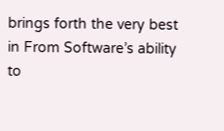brings forth the very best in From Software’s ability to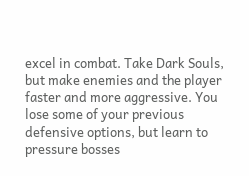excel in combat. Take Dark Souls, but make enemies and the player faster and more aggressive. You lose some of your previous defensive options, but learn to pressure bosses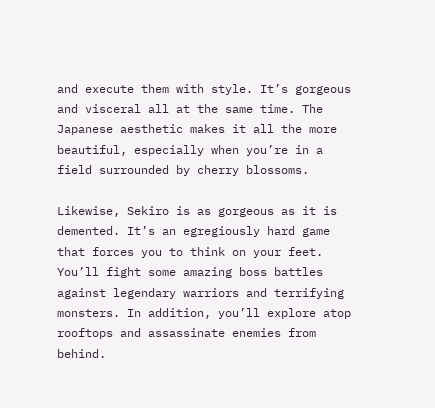and execute them with style. It’s gorgeous and visceral all at the same time. The Japanese aesthetic makes it all the more beautiful, especially when you’re in a field surrounded by cherry blossoms.

Likewise, Sekiro is as gorgeous as it is demented. It’s an egregiously hard game that forces you to think on your feet. You’ll fight some amazing boss battles against legendary warriors and terrifying monsters. In addition, you’ll explore atop rooftops and assassinate enemies from behind.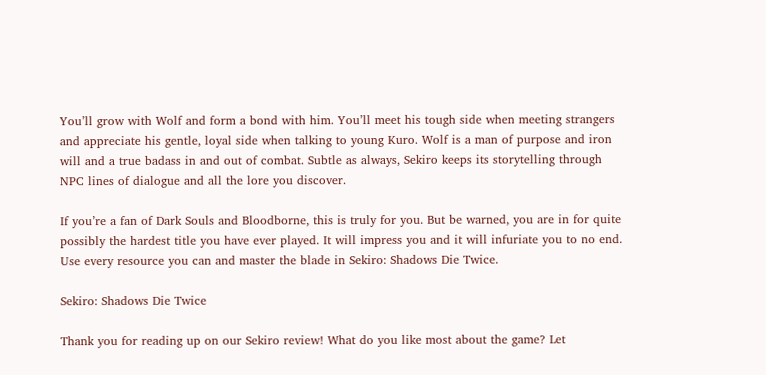You’ll grow with Wolf and form a bond with him. You’ll meet his tough side when meeting strangers and appreciate his gentle, loyal side when talking to young Kuro. Wolf is a man of purpose and iron will and a true badass in and out of combat. Subtle as always, Sekiro keeps its storytelling through NPC lines of dialogue and all the lore you discover.

If you’re a fan of Dark Souls and Bloodborne, this is truly for you. But be warned, you are in for quite possibly the hardest title you have ever played. It will impress you and it will infuriate you to no end. Use every resource you can and master the blade in Sekiro: Shadows Die Twice.

Sekiro: Shadows Die Twice

Thank you for reading up on our Sekiro review! What do you like most about the game? Let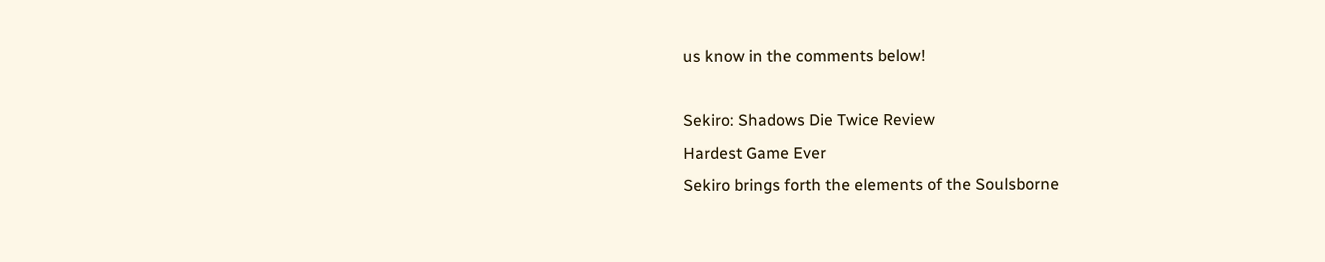us know in the comments below!

Sekiro: Shadows Die Twice Review
Hardest Game Ever
Sekiro brings forth the elements of the Soulsborne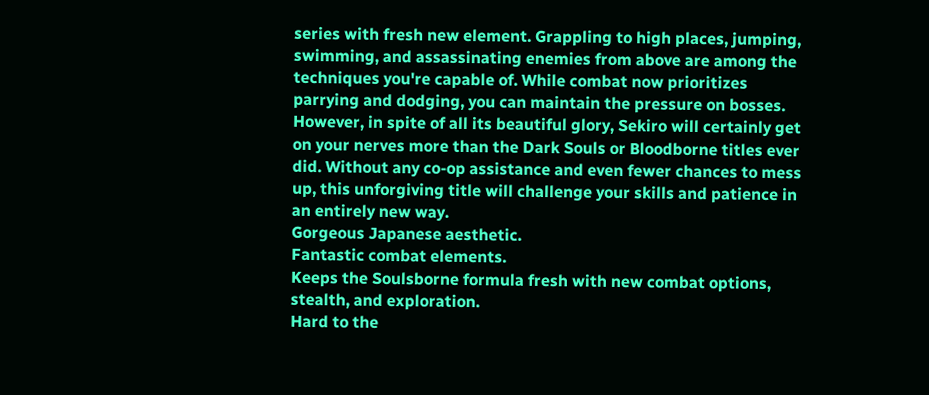series with fresh new element. Grappling to high places, jumping, swimming, and assassinating enemies from above are among the techniques you're capable of. While combat now prioritizes parrying and dodging, you can maintain the pressure on bosses. However, in spite of all its beautiful glory, Sekiro will certainly get on your nerves more than the Dark Souls or Bloodborne titles ever did. Without any co-op assistance and even fewer chances to mess up, this unforgiving title will challenge your skills and patience in an entirely new way.
Gorgeous Japanese aesthetic.
Fantastic combat elements.
Keeps the Soulsborne formula fresh with new combat options, stealth, and exploration.
Hard to the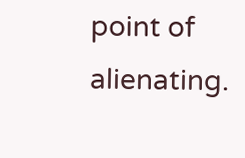point of alienating.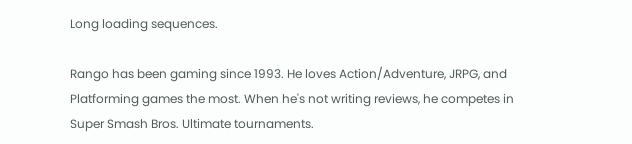Long loading sequences.

Rango has been gaming since 1993. He loves Action/Adventure, JRPG, and Platforming games the most. When he's not writing reviews, he competes in Super Smash Bros. Ultimate tournaments.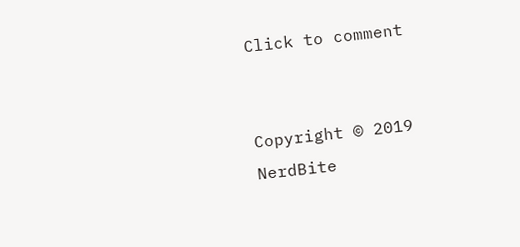Click to comment


Copyright © 2019 NerdBite